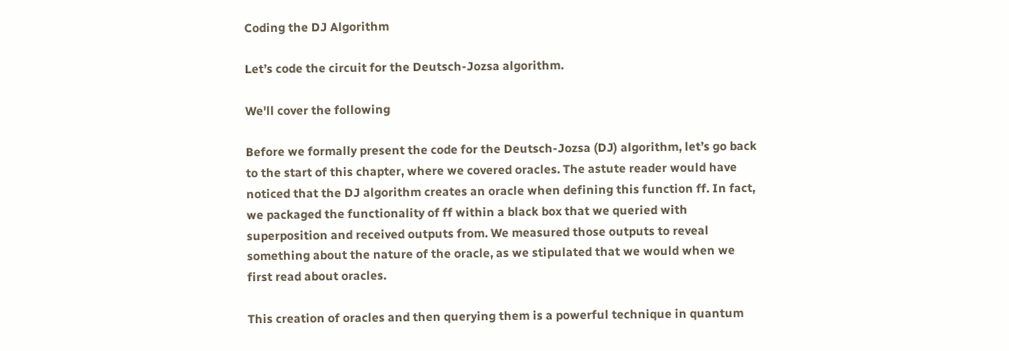Coding the DJ Algorithm

Let’s code the circuit for the Deutsch-Jozsa algorithm.

We'll cover the following

Before we formally present the code for the Deutsch-Jozsa (DJ) algorithm, let’s go back to the start of this chapter, where we covered oracles. The astute reader would have noticed that the DJ algorithm creates an oracle when defining this function ff. In fact, we packaged the functionality of ff within a black box that we queried with superposition and received outputs from. We measured those outputs to reveal something about the nature of the oracle, as we stipulated that we would when we first read about oracles.

This creation of oracles and then querying them is a powerful technique in quantum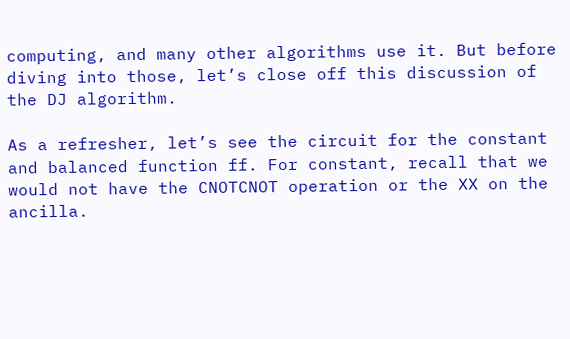computing, and many other algorithms use it. But before diving into those, let’s close off this discussion of the DJ algorithm.

As a refresher, let’s see the circuit for the constant and balanced function ff. For constant, recall that we would not have the CNOTCNOT operation or the XX on the ancilla.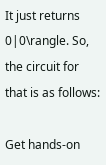It just returns 0|0\rangle. So, the circuit for that is as follows:

Get hands-on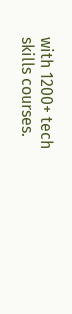with 1200+ tech skills courses.